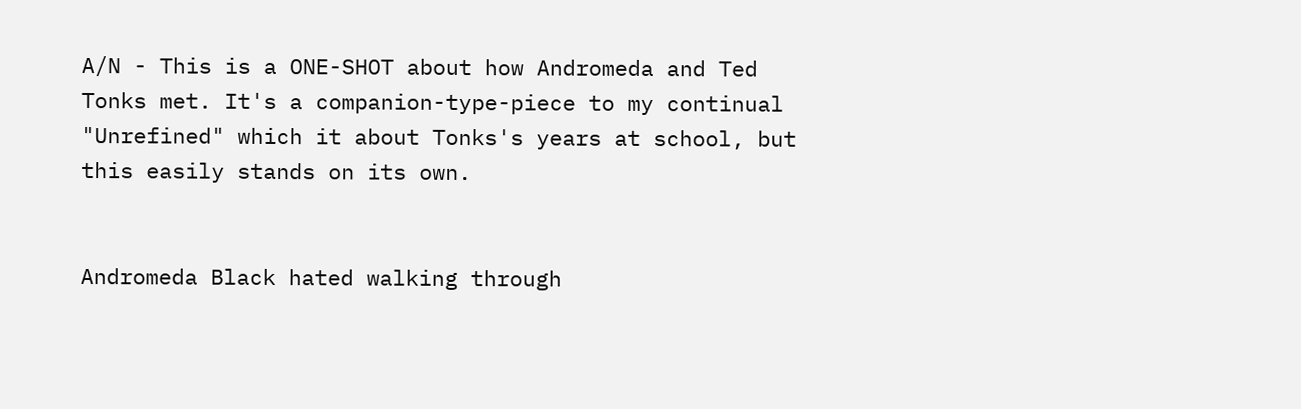A/N - This is a ONE-SHOT about how Andromeda and Ted Tonks met. It's a companion-type-piece to my continual "Unrefined" which it about Tonks's years at school, but this easily stands on its own.


Andromeda Black hated walking through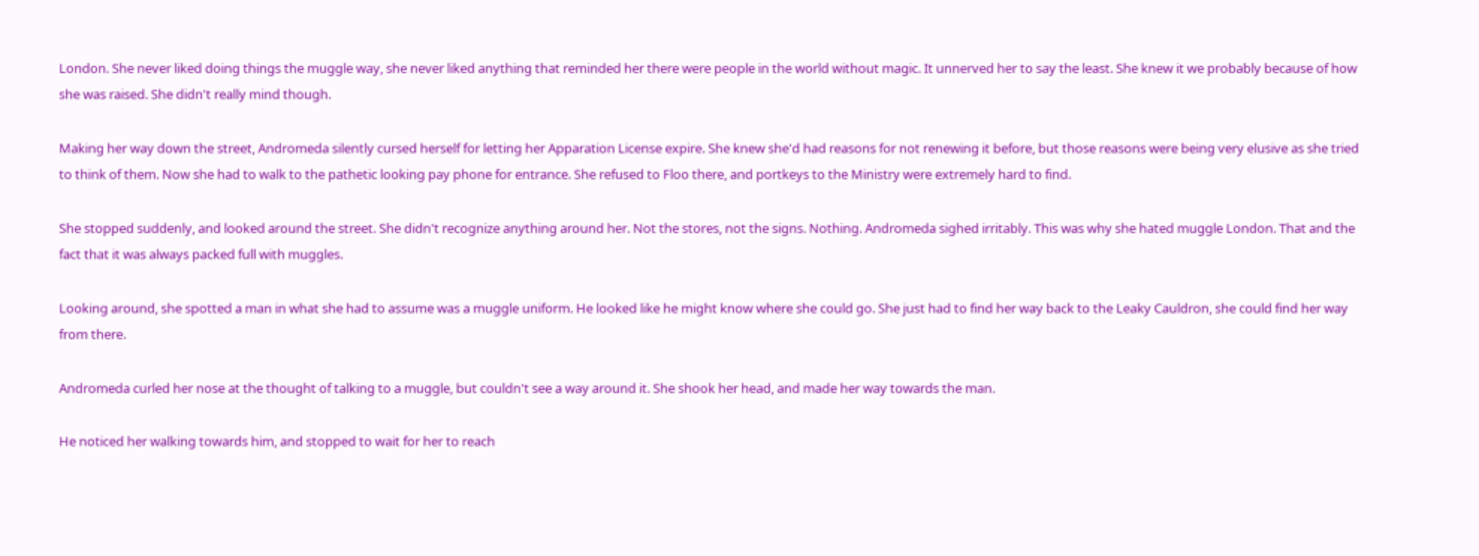London. She never liked doing things the muggle way, she never liked anything that reminded her there were people in the world without magic. It unnerved her to say the least. She knew it we probably because of how she was raised. She didn't really mind though.

Making her way down the street, Andromeda silently cursed herself for letting her Apparation License expire. She knew she'd had reasons for not renewing it before, but those reasons were being very elusive as she tried to think of them. Now she had to walk to the pathetic looking pay phone for entrance. She refused to Floo there, and portkeys to the Ministry were extremely hard to find.

She stopped suddenly, and looked around the street. She didn't recognize anything around her. Not the stores, not the signs. Nothing. Andromeda sighed irritably. This was why she hated muggle London. That and the fact that it was always packed full with muggles.

Looking around, she spotted a man in what she had to assume was a muggle uniform. He looked like he might know where she could go. She just had to find her way back to the Leaky Cauldron, she could find her way from there.

Andromeda curled her nose at the thought of talking to a muggle, but couldn't see a way around it. She shook her head, and made her way towards the man.

He noticed her walking towards him, and stopped to wait for her to reach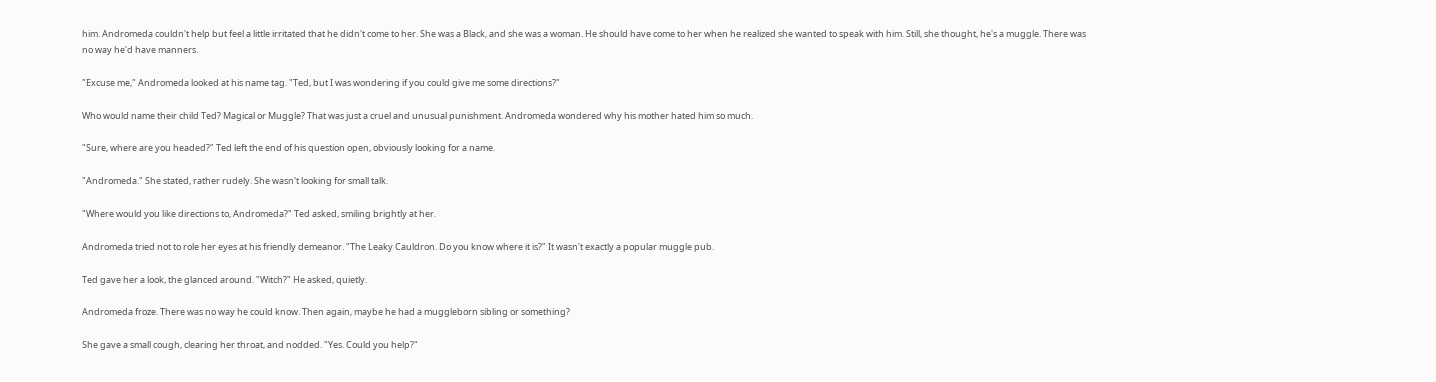him. Andromeda couldn't help but feel a little irritated that he didn't come to her. She was a Black, and she was a woman. He should have come to her when he realized she wanted to speak with him. Still, she thought, he's a muggle. There was no way he'd have manners.

"Excuse me," Andromeda looked at his name tag. "Ted, but I was wondering if you could give me some directions?"

Who would name their child Ted? Magical or Muggle? That was just a cruel and unusual punishment. Andromeda wondered why his mother hated him so much.

"Sure, where are you headed?" Ted left the end of his question open, obviously looking for a name.

"Andromeda." She stated, rather rudely. She wasn't looking for small talk.

"Where would you like directions to, Andromeda?" Ted asked, smiling brightly at her.

Andromeda tried not to role her eyes at his friendly demeanor. "The Leaky Cauldron. Do you know where it is?" It wasn't exactly a popular muggle pub.

Ted gave her a look, the glanced around. "Witch?" He asked, quietly.

Andromeda froze. There was no way he could know. Then again, maybe he had a muggleborn sibling or something?

She gave a small cough, clearing her throat, and nodded. "Yes. Could you help?"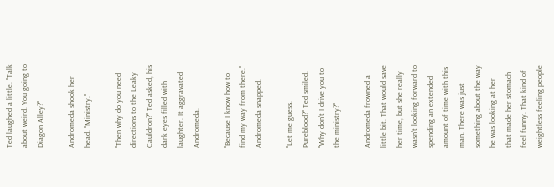Ted laughed a little. "Talk about weird. You going to Diagon Alley?"

Andromeda shook her head. "Ministry."

"Then why do you need directions to the Leaky Cauldron?" Ted asked, his dark eyes filled with laughter. It aggravated Andromeda.

"Because I know how to find my way from there." Andromeda snapped.

"Let me guess. Pureblood?" Ted smiled. "Why don't I drive you to the ministry?"

Andromeda frowned a little bit. That would save her time, but she really wasn't looking forward to spending an extended amount of time with this man. There was just something about the way he was looking at her that made her stomach feel funny. That kind of weightless feeling people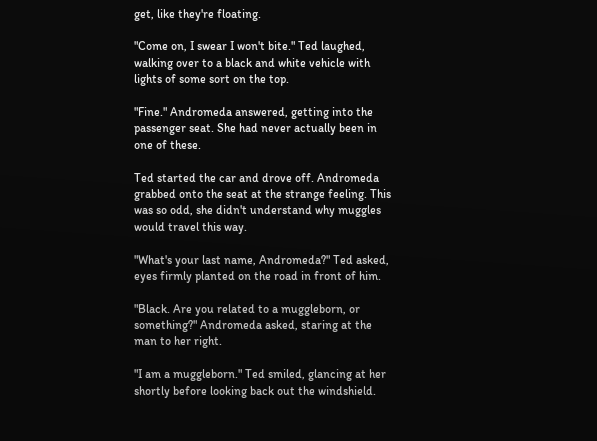get, like they're floating.

"Come on, I swear I won't bite." Ted laughed, walking over to a black and white vehicle with lights of some sort on the top.

"Fine." Andromeda answered, getting into the passenger seat. She had never actually been in one of these.

Ted started the car and drove off. Andromeda grabbed onto the seat at the strange feeling. This was so odd, she didn't understand why muggles would travel this way.

"What's your last name, Andromeda?" Ted asked, eyes firmly planted on the road in front of him.

"Black. Are you related to a muggleborn, or something?" Andromeda asked, staring at the man to her right.

"I am a muggleborn." Ted smiled, glancing at her shortly before looking back out the windshield.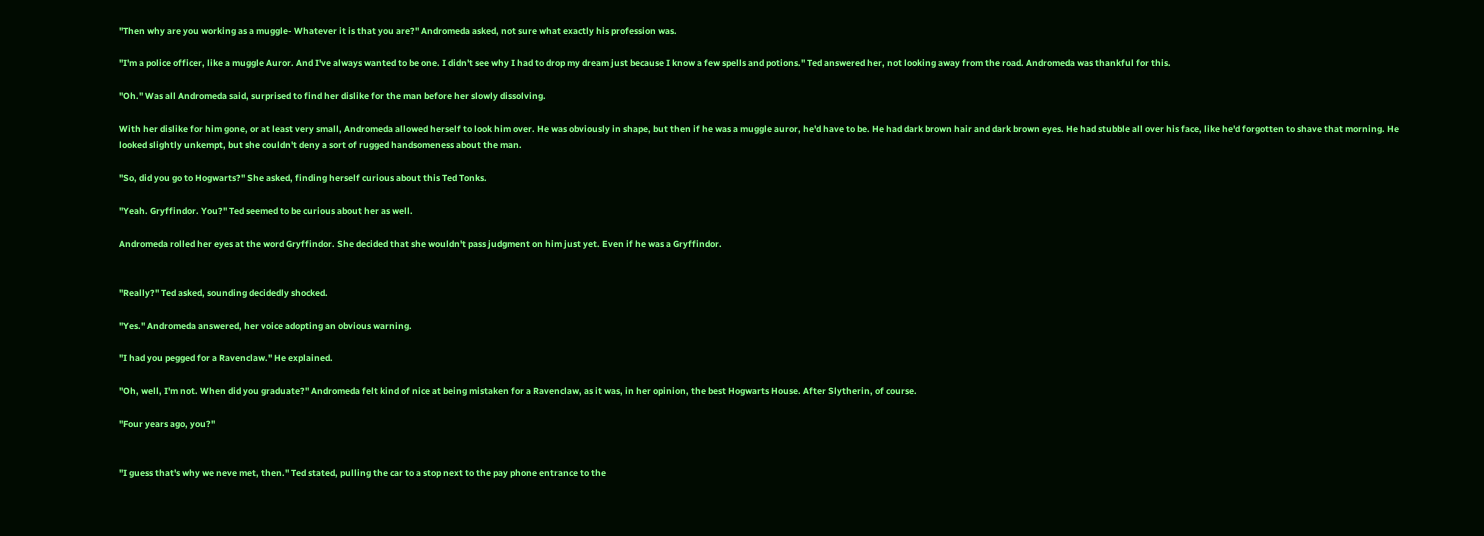"Then why are you working as a muggle- Whatever it is that you are?" Andromeda asked, not sure what exactly his profession was.

"I'm a police officer, like a muggle Auror. And I've always wanted to be one. I didn't see why I had to drop my dream just because I know a few spells and potions." Ted answered her, not looking away from the road. Andromeda was thankful for this.

"Oh." Was all Andromeda said, surprised to find her dislike for the man before her slowly dissolving.

With her dislike for him gone, or at least very small, Andromeda allowed herself to look him over. He was obviously in shape, but then if he was a muggle auror, he'd have to be. He had dark brown hair and dark brown eyes. He had stubble all over his face, like he'd forgotten to shave that morning. He looked slightly unkempt, but she couldn't deny a sort of rugged handsomeness about the man.

"So, did you go to Hogwarts?" She asked, finding herself curious about this Ted Tonks.

"Yeah. Gryffindor. You?" Ted seemed to be curious about her as well.

Andromeda rolled her eyes at the word Gryffindor. She decided that she wouldn't pass judgment on him just yet. Even if he was a Gryffindor.


"Really?" Ted asked, sounding decidedly shocked.

"Yes." Andromeda answered, her voice adopting an obvious warning.

"I had you pegged for a Ravenclaw." He explained.

"Oh, well, I'm not. When did you graduate?" Andromeda felt kind of nice at being mistaken for a Ravenclaw, as it was, in her opinion, the best Hogwarts House. After Slytherin, of course.

"Four years ago, you?"


"I guess that's why we neve met, then." Ted stated, pulling the car to a stop next to the pay phone entrance to the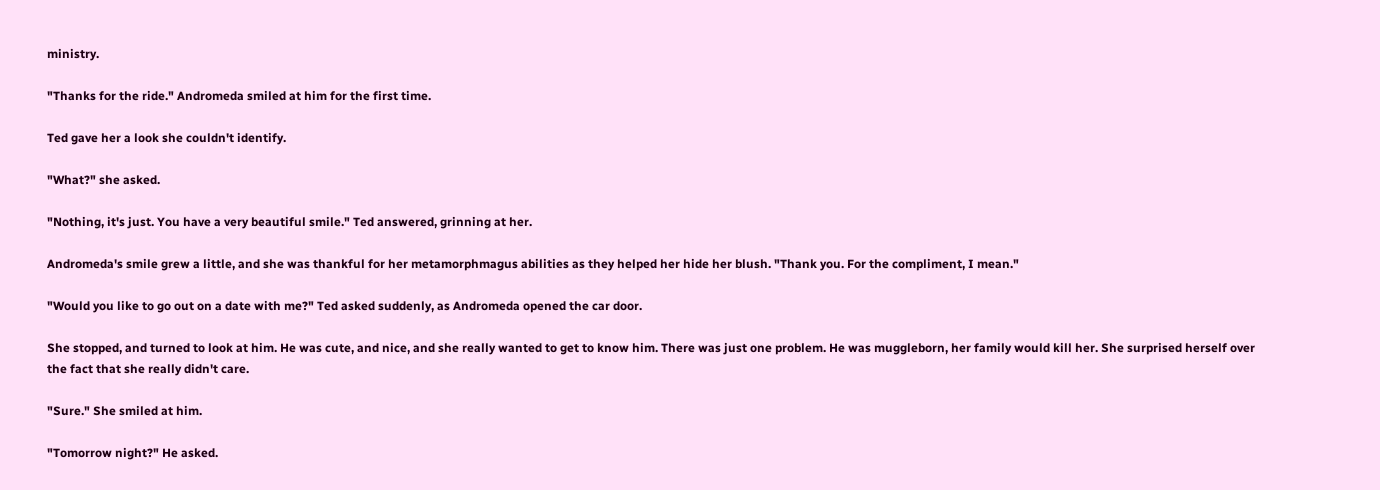ministry.

"Thanks for the ride." Andromeda smiled at him for the first time.

Ted gave her a look she couldn't identify.

"What?" she asked.

"Nothing, it's just. You have a very beautiful smile." Ted answered, grinning at her.

Andromeda's smile grew a little, and she was thankful for her metamorphmagus abilities as they helped her hide her blush. "Thank you. For the compliment, I mean."

"Would you like to go out on a date with me?" Ted asked suddenly, as Andromeda opened the car door.

She stopped, and turned to look at him. He was cute, and nice, and she really wanted to get to know him. There was just one problem. He was muggleborn, her family would kill her. She surprised herself over the fact that she really didn't care.

"Sure." She smiled at him.

"Tomorrow night?" He asked.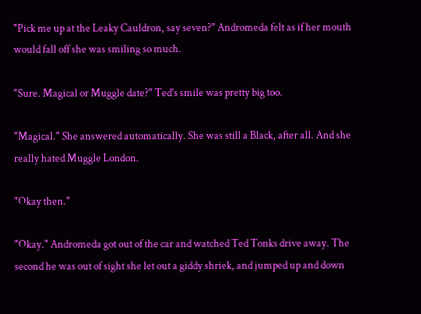"Pick me up at the Leaky Cauldron, say seven?" Andromeda felt as if her mouth would fall off she was smiling so much.

"Sure. Magical or Muggle date?" Ted's smile was pretty big too.

"Magical." She answered automatically. She was still a Black, after all. And she really hated Muggle London.

"Okay then."

"Okay." Andromeda got out of the car and watched Ted Tonks drive away. The second he was out of sight she let out a giddy shriek, and jumped up and down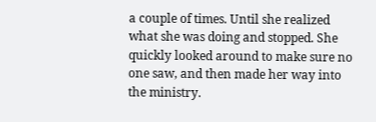a couple of times. Until she realized what she was doing and stopped. She quickly looked around to make sure no one saw, and then made her way into the ministry.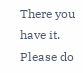There you have it. Please do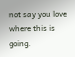not say you love where this is going.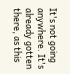It's not going anywhere. It's already gotten there, as this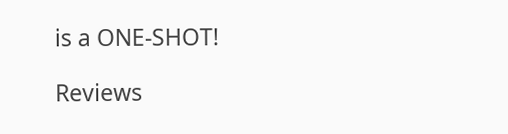is a ONE-SHOT!

Reviews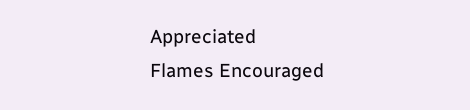Appreciated
Flames Encouraged